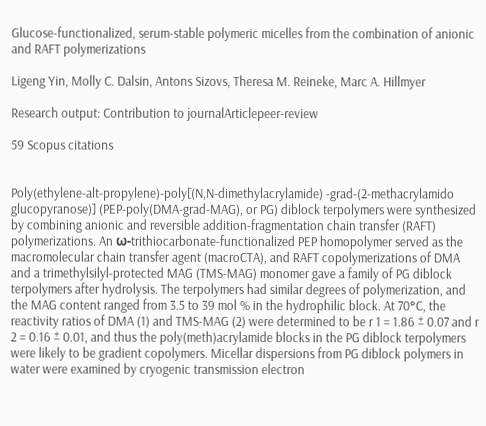Glucose-functionalized, serum-stable polymeric micelles from the combination of anionic and RAFT polymerizations

Ligeng Yin, Molly C. Dalsin, Antons Sizovs, Theresa M. Reineke, Marc A. Hillmyer

Research output: Contribution to journalArticlepeer-review

59 Scopus citations


Poly(ethylene-alt-propylene)-poly[(N,N-dimethylacrylamide) -grad-(2-methacrylamido glucopyranose)] (PEP-poly(DMA-grad-MAG), or PG) diblock terpolymers were synthesized by combining anionic and reversible addition-fragmentation chain transfer (RAFT) polymerizations. An ω-trithiocarbonate-functionalized PEP homopolymer served as the macromolecular chain transfer agent (macroCTA), and RAFT copolymerizations of DMA and a trimethylsilyl-protected MAG (TMS-MAG) monomer gave a family of PG diblock terpolymers after hydrolysis. The terpolymers had similar degrees of polymerization, and the MAG content ranged from 3.5 to 39 mol % in the hydrophilic block. At 70°C, the reactivity ratios of DMA (1) and TMS-MAG (2) were determined to be r 1 = 1.86 ± 0.07 and r 2 = 0.16 ± 0.01, and thus the poly(meth)acrylamide blocks in the PG diblock terpolymers were likely to be gradient copolymers. Micellar dispersions from PG diblock polymers in water were examined by cryogenic transmission electron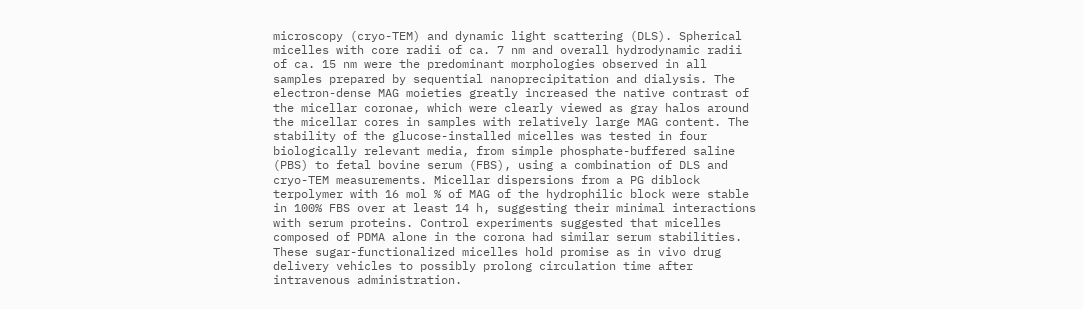microscopy (cryo-TEM) and dynamic light scattering (DLS). Spherical micelles with core radii of ca. 7 nm and overall hydrodynamic radii of ca. 15 nm were the predominant morphologies observed in all samples prepared by sequential nanoprecipitation and dialysis. The electron-dense MAG moieties greatly increased the native contrast of the micellar coronae, which were clearly viewed as gray halos around the micellar cores in samples with relatively large MAG content. The stability of the glucose-installed micelles was tested in four biologically relevant media, from simple phosphate-buffered saline (PBS) to fetal bovine serum (FBS), using a combination of DLS and cryo-TEM measurements. Micellar dispersions from a PG diblock terpolymer with 16 mol % of MAG of the hydrophilic block were stable in 100% FBS over at least 14 h, suggesting their minimal interactions with serum proteins. Control experiments suggested that micelles composed of PDMA alone in the corona had similar serum stabilities. These sugar-functionalized micelles hold promise as in vivo drug delivery vehicles to possibly prolong circulation time after intravenous administration.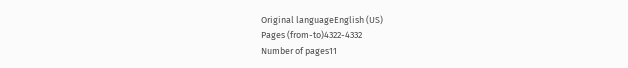Original languageEnglish (US)
Pages (from-to)4322-4332
Number of pages11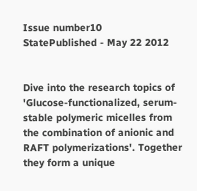Issue number10
StatePublished - May 22 2012


Dive into the research topics of 'Glucose-functionalized, serum-stable polymeric micelles from the combination of anionic and RAFT polymerizations'. Together they form a unique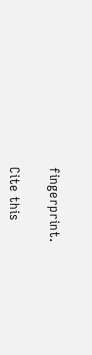fingerprint.

Cite this